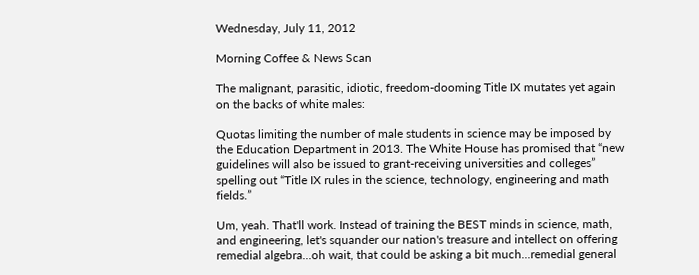Wednesday, July 11, 2012

Morning Coffee & News Scan

The malignant, parasitic, idiotic, freedom-dooming Title IX mutates yet again on the backs of white males:

Quotas limiting the number of male students in science may be imposed by the Education Department in 2013. The White House has promised that “new guidelines will also be issued to grant-receiving universities and colleges” spelling out “Title IX rules in the science, technology, engineering and math fields.”

Um, yeah. That'll work. Instead of training the BEST minds in science, math, and engineering, let's squander our nation's treasure and intellect on offering remedial algebra...oh wait, that could be asking a bit much...remedial general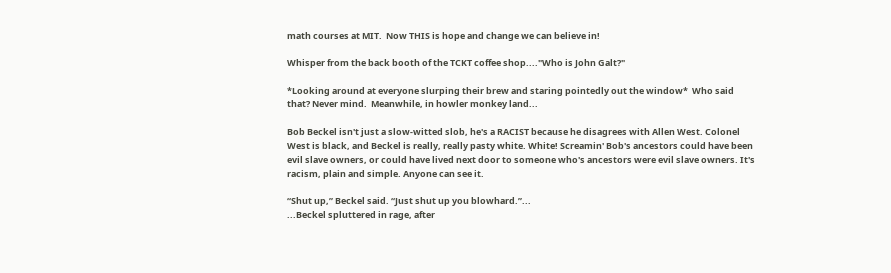math courses at MIT.  Now THIS is hope and change we can believe in!

Whisper from the back booth of the TCKT coffee shop...."Who is John Galt?"

*Looking around at everyone slurping their brew and staring pointedly out the window*  Who said that? Never mind.  Meanwhile, in howler monkey land...

Bob Beckel isn't just a slow-witted slob, he's a RACIST because he disagrees with Allen West. Colonel West is black, and Beckel is really, really pasty white. White! Screamin' Bob's ancestors could have been evil slave owners, or could have lived next door to someone who's ancestors were evil slave owners. It's racism, plain and simple. Anyone can see it.

“Shut up,” Beckel said. “Just shut up you blowhard.”...
...Beckel spluttered in rage, after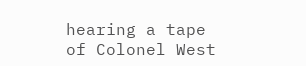hearing a tape of Colonel West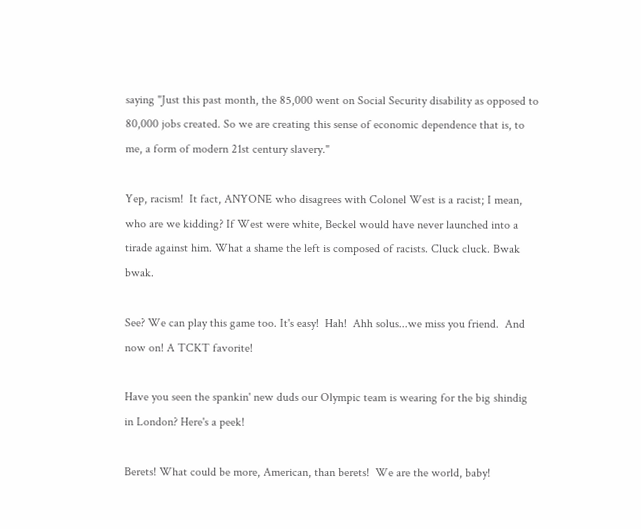saying "Just this past month, the 85,000 went on Social Security disability as opposed to 80,000 jobs created. So we are creating this sense of economic dependence that is, to me, a form of modern 21st century slavery."

Yep, racism!  It fact, ANYONE who disagrees with Colonel West is a racist; I mean, who are we kidding? If West were white, Beckel would have never launched into a tirade against him. What a shame the left is composed of racists. Cluck cluck. Bwak bwak.

See? We can play this game too. It's easy!  Hah!  Ahh solus...we miss you friend.  And now on! A TCKT favorite!

Have you seen the spankin' new duds our Olympic team is wearing for the big shindig in London? Here's a peek!

Berets! What could be more, American, than berets!  We are the world, baby!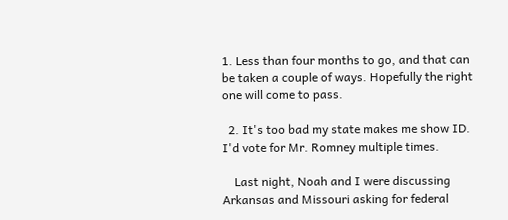1. Less than four months to go, and that can be taken a couple of ways. Hopefully the right one will come to pass.

  2. It's too bad my state makes me show ID. I'd vote for Mr. Romney multiple times.

    Last night, Noah and I were discussing Arkansas and Missouri asking for federal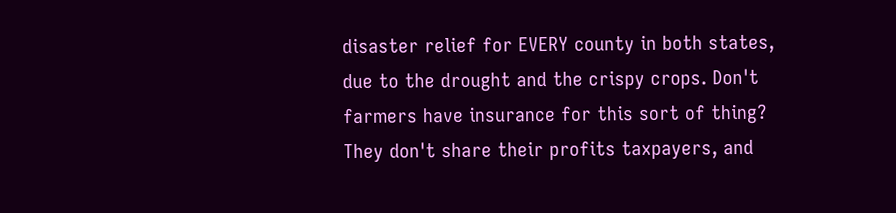disaster relief for EVERY county in both states, due to the drought and the crispy crops. Don't farmers have insurance for this sort of thing? They don't share their profits taxpayers, and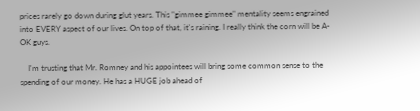prices rarely go down during glut years. This "gimmee gimmee" mentality seems engrained into EVERY aspect of our lives. On top of that, it's raining. I really think the corn will be A-OK guys.

    I'm trusting that Mr. Romney and his appointees will bring some common sense to the spending of our money. He has a HUGE job ahead of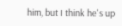him, but I think he's up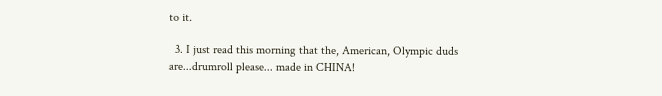to it.

  3. I just read this morning that the, American, Olympic duds are...drumroll please... made in CHINA!